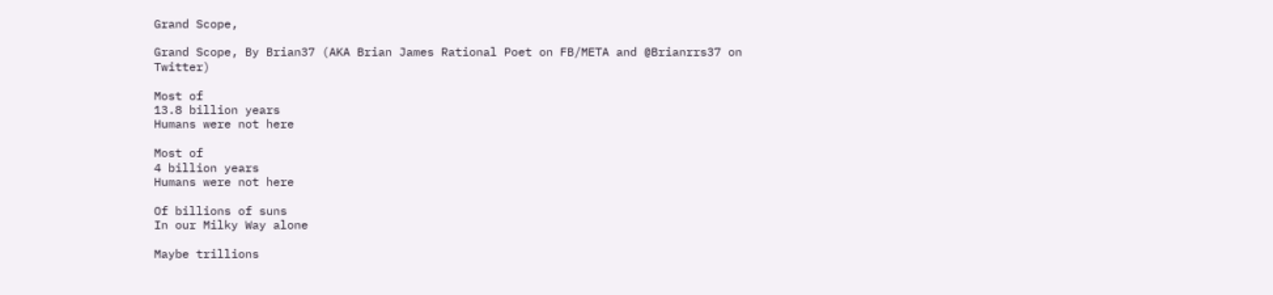Grand Scope,

Grand Scope, By Brian37 (AKA Brian James Rational Poet on FB/META and @Brianrrs37 on Twitter)

Most of
13.8 billion years
Humans were not here

Most of
4 billion years
Humans were not here

Of billions of suns
In our Milky Way alone

Maybe trillions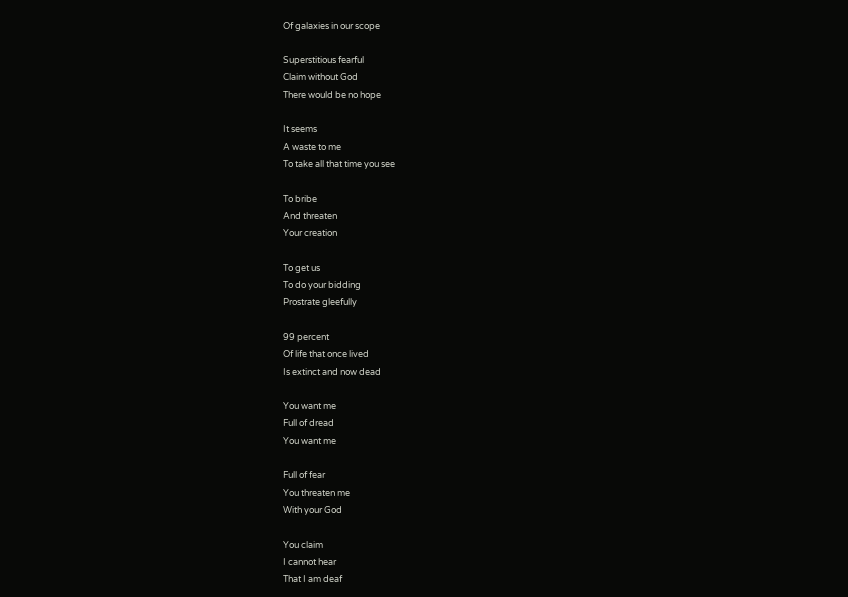Of galaxies in our scope

Superstitious fearful
Claim without God
There would be no hope

It seems
A waste to me
To take all that time you see

To bribe
And threaten
Your creation

To get us
To do your bidding
Prostrate gleefully

99 percent
Of life that once lived
Is extinct and now dead

You want me
Full of dread
You want me

Full of fear
You threaten me
With your God

You claim
I cannot hear
That I am deaf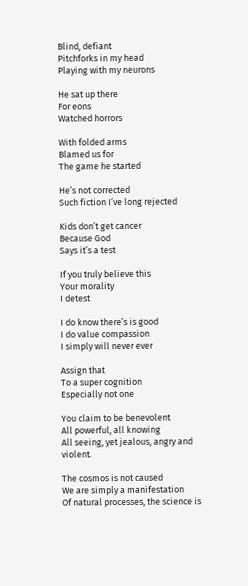Blind, defiant
Pitchforks in my head
Playing with my neurons

He sat up there
For eons
Watched horrors

With folded arms
Blamed us for
The game he started

He’s not corrected
Such fiction I’ve long rejected

Kids don’t get cancer
Because God
Says it’s a test

If you truly believe this
Your morality
I detest

I do know there’s is good
I do value compassion
I simply will never ever

Assign that
To a super cognition
Especially not one

You claim to be benevolent
All powerful, all knowing
All seeing, yet jealous, angry and violent.

The cosmos is not caused
We are simply a manifestation
Of natural processes, the science is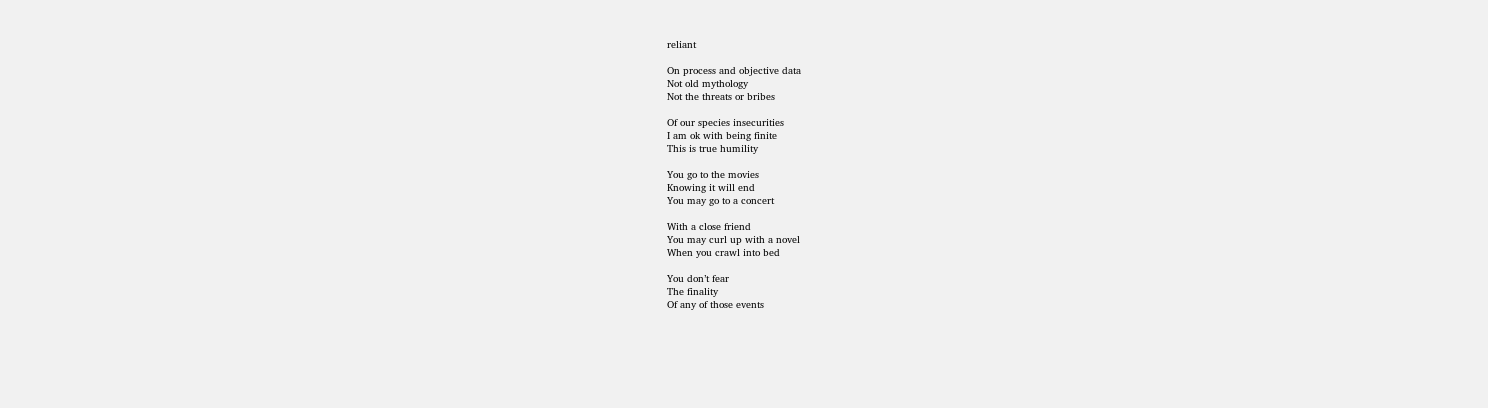reliant

On process and objective data
Not old mythology
Not the threats or bribes

Of our species insecurities
I am ok with being finite
This is true humility

You go to the movies
Knowing it will end
You may go to a concert

With a close friend
You may curl up with a novel
When you crawl into bed

You don’t fear
The finality
Of any of those events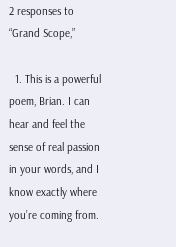2 responses to “Grand Scope,”

  1. This is a powerful poem, Brian. I can hear and feel the sense of real passion in your words, and I know exactly where you’re coming from.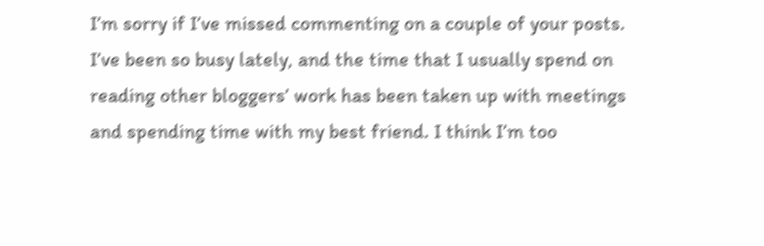I’m sorry if I’ve missed commenting on a couple of your posts. I’ve been so busy lately, and the time that I usually spend on reading other bloggers’ work has been taken up with meetings and spending time with my best friend. I think I’m too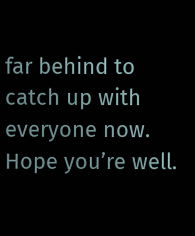far behind to catch up with everyone now. Hope you’re well.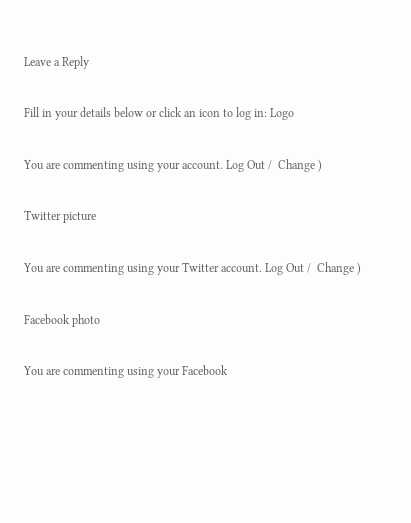Leave a Reply

Fill in your details below or click an icon to log in: Logo

You are commenting using your account. Log Out /  Change )

Twitter picture

You are commenting using your Twitter account. Log Out /  Change )

Facebook photo

You are commenting using your Facebook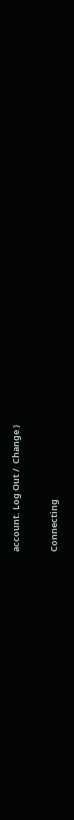account. Log Out /  Change )

Connecting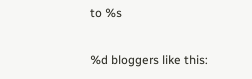to %s

%d bloggers like this: